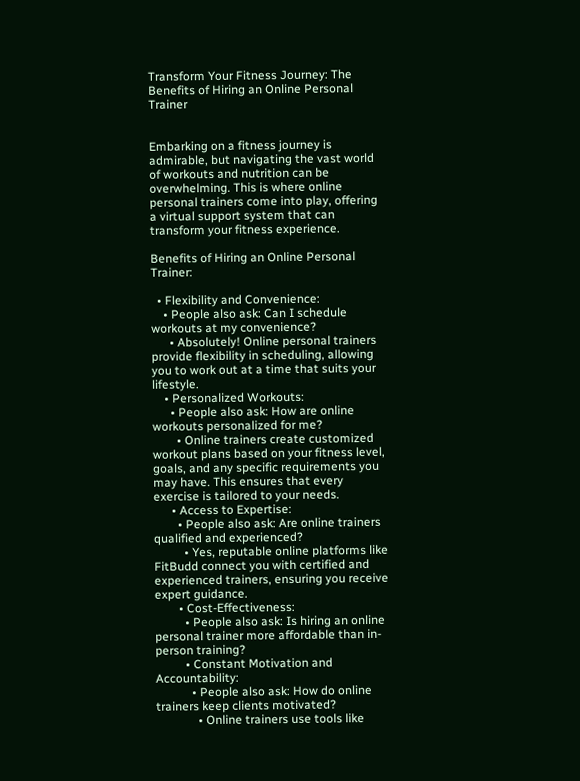Transform Your Fitness Journey: The Benefits of Hiring an Online Personal Trainer


Embarking on a fitness journey is admirable, but navigating the vast world of workouts and nutrition can be overwhelming. This is where online personal trainers come into play, offering a virtual support system that can transform your fitness experience.

Benefits of Hiring an Online Personal Trainer:

  • Flexibility and Convenience:
    • People also ask: Can I schedule workouts at my convenience?
      • Absolutely! Online personal trainers provide flexibility in scheduling, allowing you to work out at a time that suits your lifestyle.
    • Personalized Workouts:
      • People also ask: How are online workouts personalized for me?
        • Online trainers create customized workout plans based on your fitness level, goals, and any specific requirements you may have. This ensures that every exercise is tailored to your needs.
      • Access to Expertise:
        • People also ask: Are online trainers qualified and experienced?
          • Yes, reputable online platforms like FitBudd connect you with certified and experienced trainers, ensuring you receive expert guidance.
        • Cost-Effectiveness:
          • People also ask: Is hiring an online personal trainer more affordable than in-person training?
          • Constant Motivation and Accountability:
            • People also ask: How do online trainers keep clients motivated?
              • Online trainers use tools like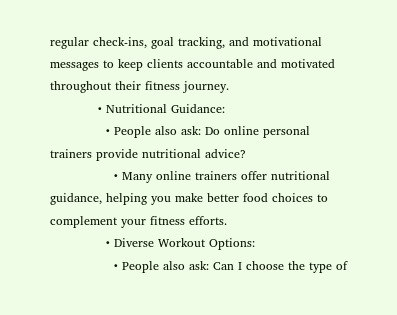regular check-ins, goal tracking, and motivational messages to keep clients accountable and motivated throughout their fitness journey.
            • Nutritional Guidance:
              • People also ask: Do online personal trainers provide nutritional advice?
                • Many online trainers offer nutritional guidance, helping you make better food choices to complement your fitness efforts.
              • Diverse Workout Options:
                • People also ask: Can I choose the type of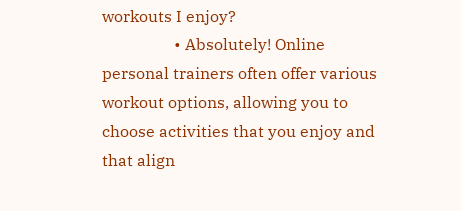workouts I enjoy?
                  • Absolutely! Online personal trainers often offer various workout options, allowing you to choose activities that you enjoy and that align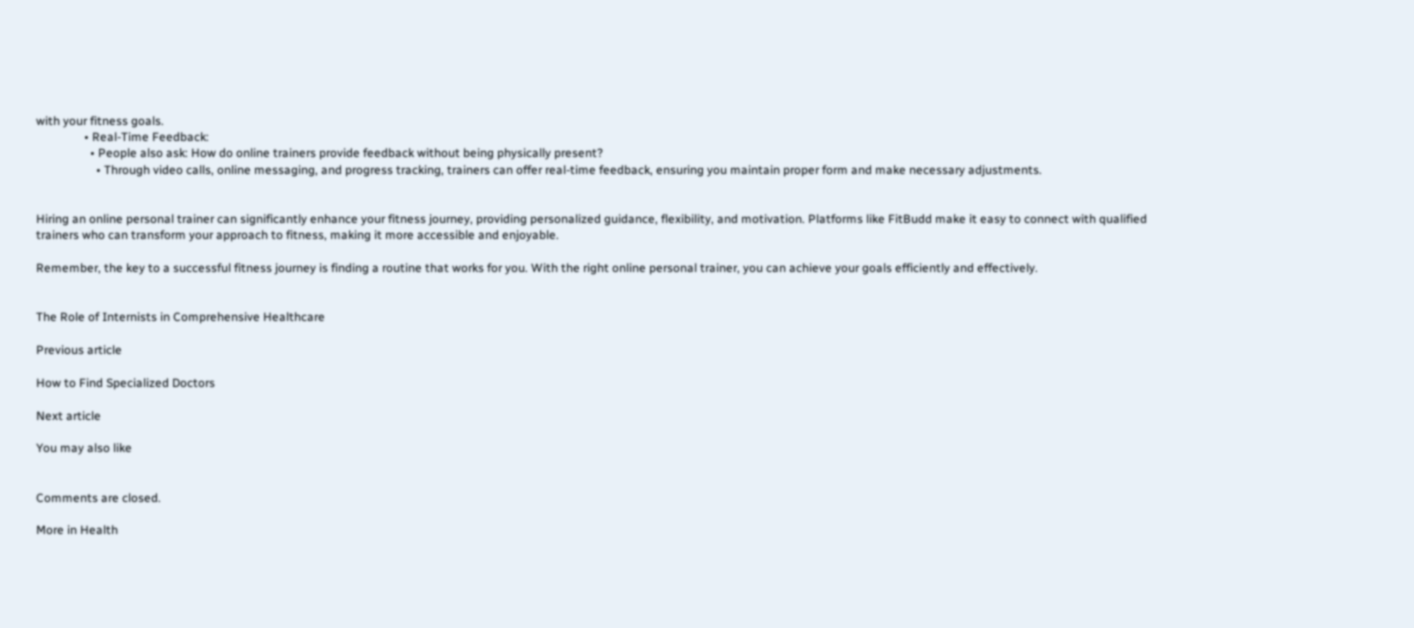with your fitness goals.
                • Real-Time Feedback:
                  • People also ask: How do online trainers provide feedback without being physically present?
                    • Through video calls, online messaging, and progress tracking, trainers can offer real-time feedback, ensuring you maintain proper form and make necessary adjustments.


Hiring an online personal trainer can significantly enhance your fitness journey, providing personalized guidance, flexibility, and motivation. Platforms like FitBudd make it easy to connect with qualified trainers who can transform your approach to fitness, making it more accessible and enjoyable.

Remember, the key to a successful fitness journey is finding a routine that works for you. With the right online personal trainer, you can achieve your goals efficiently and effectively.


The Role of Internists in Comprehensive Healthcare

Previous article

How to Find Specialized Doctors

Next article

You may also like


Comments are closed.

More in Health